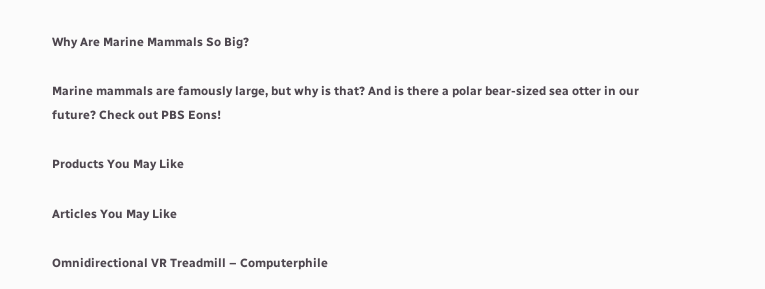Why Are Marine Mammals So Big?

Marine mammals are famously large, but why is that? And is there a polar bear-sized sea otter in our future? Check out PBS Eons!

Products You May Like

Articles You May Like

Omnidirectional VR Treadmill – Computerphile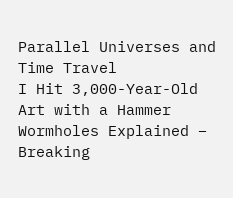Parallel Universes and Time Travel
I Hit 3,000-Year-Old Art with a Hammer
Wormholes Explained – Breaking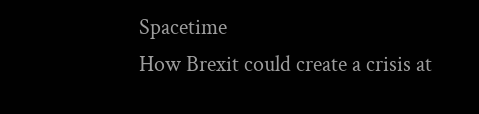Spacetime
How Brexit could create a crisis at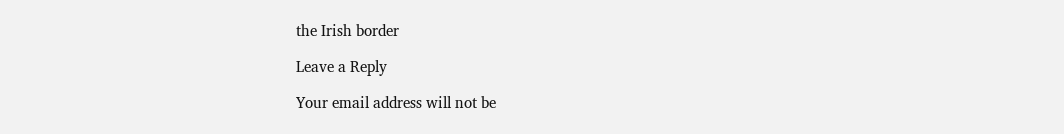the Irish border

Leave a Reply

Your email address will not be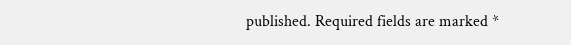published. Required fields are marked *